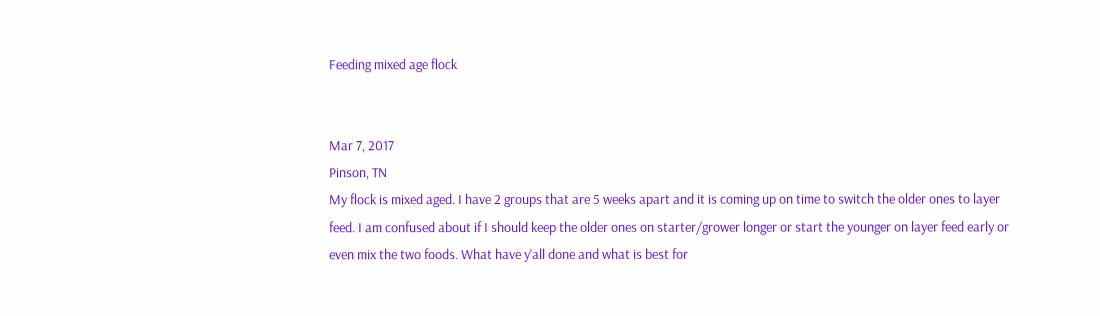Feeding mixed age flock


Mar 7, 2017
Pinson, TN
My flock is mixed aged. I have 2 groups that are 5 weeks apart and it is coming up on time to switch the older ones to layer feed. I am confused about if I should keep the older ones on starter/grower longer or start the younger on layer feed early or even mix the two foods. What have y'all done and what is best for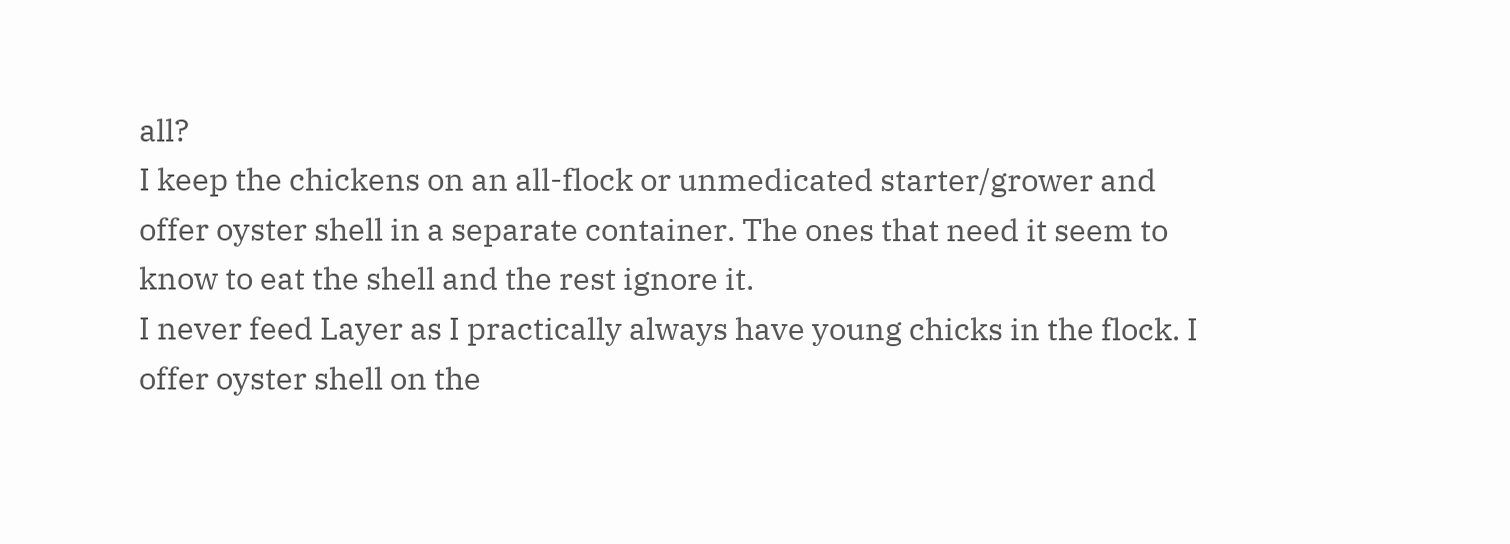all?
I keep the chickens on an all-flock or unmedicated starter/grower and offer oyster shell in a separate container. The ones that need it seem to know to eat the shell and the rest ignore it.
I never feed Layer as I practically always have young chicks in the flock. I offer oyster shell on the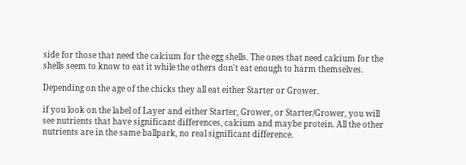side for those that need the calcium for the egg shells. The ones that need calcium for the shells seem to know to eat it while the others don't eat enough to harm themselves.

Depending on the age of the chicks they all eat either Starter or Grower.

if you look on the label of Layer and either Starter, Grower, or Starter/Grower, you will see nutrients that have significant differences, calcium and maybe protein. All the other nutrients are in the same ballpark, no real significant difference.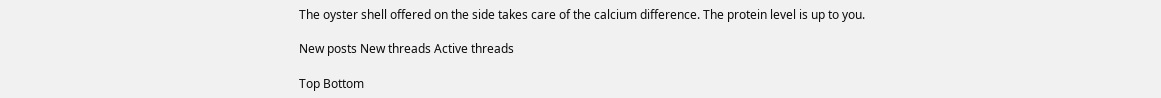The oyster shell offered on the side takes care of the calcium difference. The protein level is up to you.

New posts New threads Active threads

Top Bottom